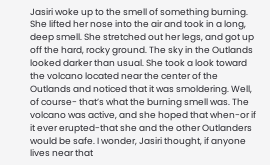Jasiri woke up to the smell of something burning. She lifted her nose into the air and took in a long, deep smell. She stretched out her legs, and got up off the hard, rocky ground. The sky in the Outlands looked darker than usual. She took a look toward the volcano located near the center of the Outlands and noticed that it was smoldering. Well, of course- that’s what the burning smell was. The volcano was active, and she hoped that when-or if it ever erupted-that she and the other Outlanders would be safe. I wonder, Jasiri thought, if anyone lives near that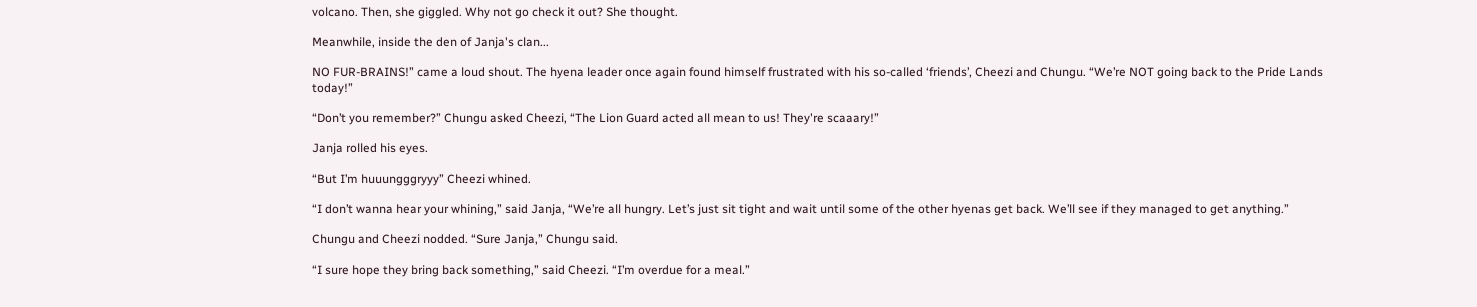volcano. Then, she giggled. Why not go check it out? She thought.

Meanwhile, inside the den of Janja's clan...

NO FUR-BRAINS!” came a loud shout. The hyena leader once again found himself frustrated with his so-called ‘friends’, Cheezi and Chungu. “We’re NOT going back to the Pride Lands today!”

“Don’t you remember?” Chungu asked Cheezi, “The Lion Guard acted all mean to us! They're scaaary!”

Janja rolled his eyes.

“But I’m huuungggryyy” Cheezi whined.

“I don’t wanna hear your whining,” said Janja, “We’re all hungry. Let’s just sit tight and wait until some of the other hyenas get back. We’ll see if they managed to get anything.”

Chungu and Cheezi nodded. “Sure Janja,” Chungu said.

“I sure hope they bring back something,” said Cheezi. “I’m overdue for a meal.”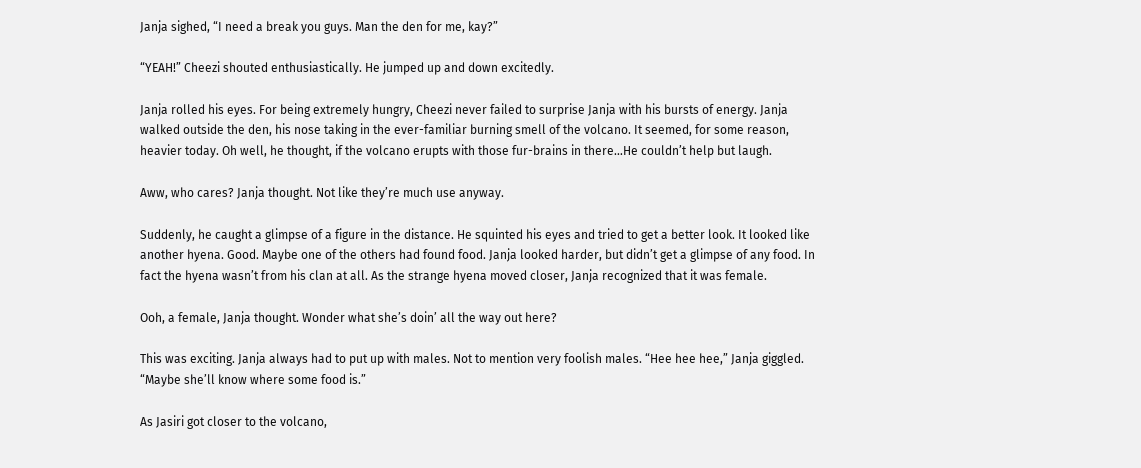Janja sighed, “I need a break you guys. Man the den for me, kay?”

“YEAH!” Cheezi shouted enthusiastically. He jumped up and down excitedly.

Janja rolled his eyes. For being extremely hungry, Cheezi never failed to surprise Janja with his bursts of energy. Janja walked outside the den, his nose taking in the ever-familiar burning smell of the volcano. It seemed, for some reason, heavier today. Oh well, he thought, if the volcano erupts with those fur-brains in there…He couldn’t help but laugh.

Aww, who cares? Janja thought. Not like they’re much use anyway.

Suddenly, he caught a glimpse of a figure in the distance. He squinted his eyes and tried to get a better look. It looked like another hyena. Good. Maybe one of the others had found food. Janja looked harder, but didn’t get a glimpse of any food. In fact the hyena wasn’t from his clan at all. As the strange hyena moved closer, Janja recognized that it was female.

Ooh, a female, Janja thought. Wonder what she’s doin’ all the way out here?

This was exciting. Janja always had to put up with males. Not to mention very foolish males. “Hee hee hee,” Janja giggled. “Maybe she’ll know where some food is.”

As Jasiri got closer to the volcano,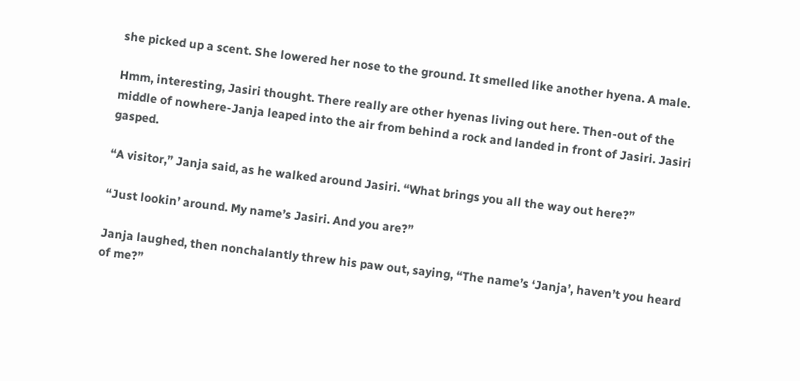she picked up a scent. She lowered her nose to the ground. It smelled like another hyena. A male.

Hmm, interesting, Jasiri thought. There really are other hyenas living out here. Then-out of the middle of nowhere-Janja leaped into the air from behind a rock and landed in front of Jasiri. Jasiri gasped.

“A visitor,” Janja said, as he walked around Jasiri. “What brings you all the way out here?”

“Just lookin’ around. My name’s Jasiri. And you are?”

Janja laughed, then nonchalantly threw his paw out, saying, “The name’s ‘Janja’, haven’t you heard of me?”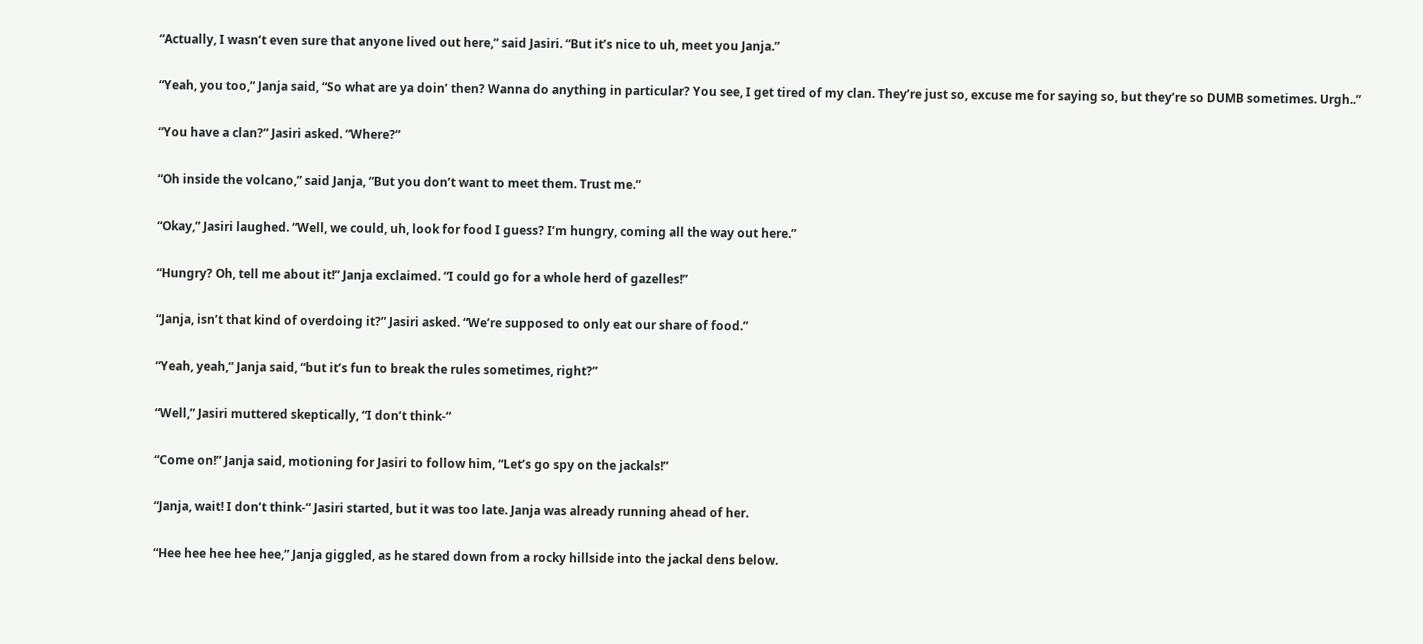“Actually, I wasn’t even sure that anyone lived out here,” said Jasiri. “But it’s nice to uh, meet you Janja.”

“Yeah, you too,” Janja said, “So what are ya doin’ then? Wanna do anything in particular? You see, I get tired of my clan. They’re just so, excuse me for saying so, but they’re so DUMB sometimes. Urgh..”

“You have a clan?” Jasiri asked. “Where?”

“Oh inside the volcano,” said Janja, “But you don’t want to meet them. Trust me.”

“Okay,” Jasiri laughed. “Well, we could, uh, look for food I guess? I’m hungry, coming all the way out here.”

“Hungry? Oh, tell me about it!” Janja exclaimed. “I could go for a whole herd of gazelles!”

“Janja, isn’t that kind of overdoing it?” Jasiri asked. “We’re supposed to only eat our share of food.”

“Yeah, yeah,” Janja said, “but it’s fun to break the rules sometimes, right?”

“Well,” Jasiri muttered skeptically, “I don’t think-“

“Come on!” Janja said, motioning for Jasiri to follow him, “Let’s go spy on the jackals!”

“Janja, wait! I don’t think-“ Jasiri started, but it was too late. Janja was already running ahead of her.

“Hee hee hee hee hee,” Janja giggled, as he stared down from a rocky hillside into the jackal dens below.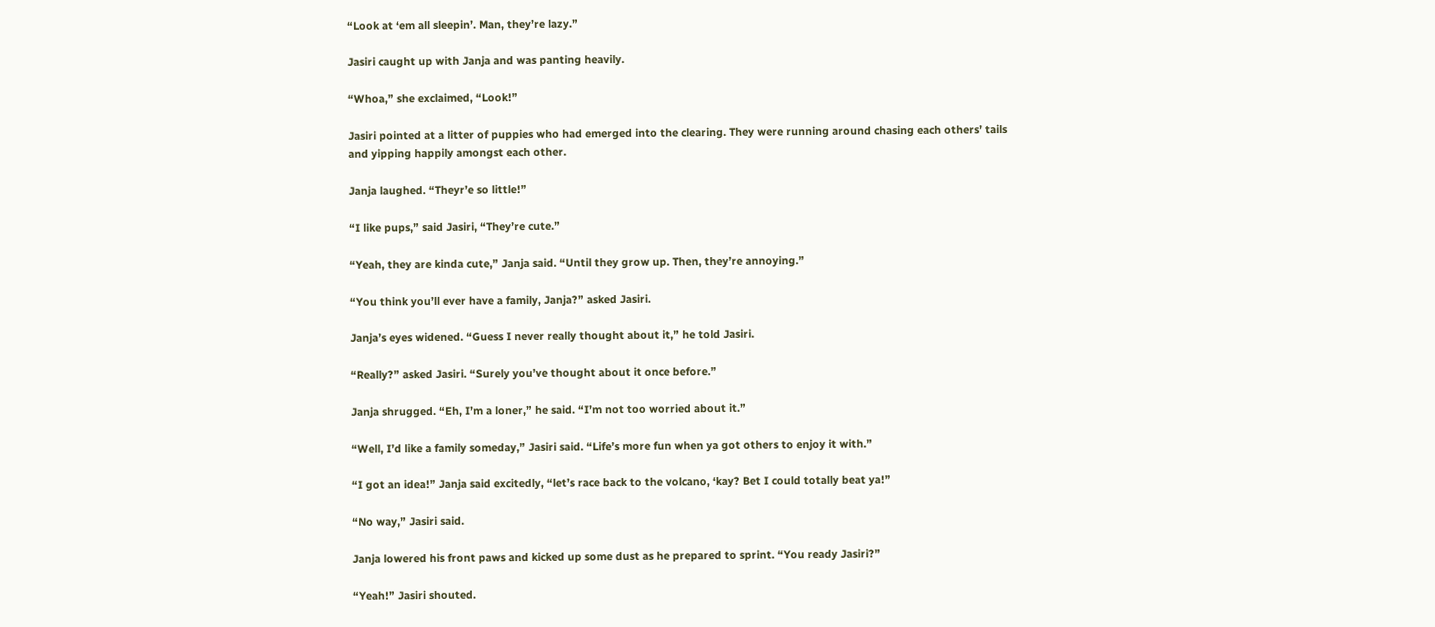“Look at ‘em all sleepin’. Man, they’re lazy.”

Jasiri caught up with Janja and was panting heavily.

“Whoa,” she exclaimed, “Look!”

Jasiri pointed at a litter of puppies who had emerged into the clearing. They were running around chasing each others’ tails and yipping happily amongst each other.

Janja laughed. “Theyr’e so little!”

“I like pups,” said Jasiri, “They’re cute.”

“Yeah, they are kinda cute,” Janja said. “Until they grow up. Then, they’re annoying.”

“You think you’ll ever have a family, Janja?” asked Jasiri.

Janja’s eyes widened. “Guess I never really thought about it,” he told Jasiri.

“Really?” asked Jasiri. “Surely you’ve thought about it once before.”

Janja shrugged. “Eh, I’m a loner,” he said. “I’m not too worried about it.”

“Well, I’d like a family someday,” Jasiri said. “Life’s more fun when ya got others to enjoy it with.”

“I got an idea!” Janja said excitedly, “let’s race back to the volcano, ‘kay? Bet I could totally beat ya!”

“No way,” Jasiri said.

Janja lowered his front paws and kicked up some dust as he prepared to sprint. “You ready Jasiri?”

“Yeah!” Jasiri shouted.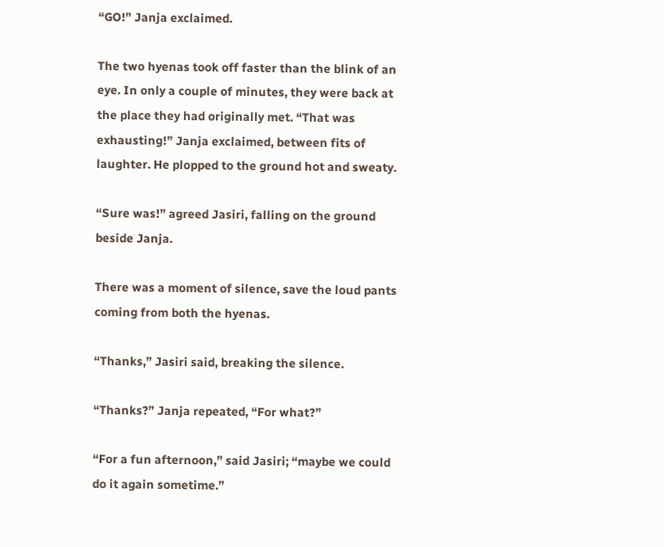“GO!” Janja exclaimed.

The two hyenas took off faster than the blink of an eye. In only a couple of minutes, they were back at the place they had originally met. “That was exhausting!” Janja exclaimed, between fits of laughter. He plopped to the ground hot and sweaty.

“Sure was!” agreed Jasiri, falling on the ground beside Janja.

There was a moment of silence, save the loud pants coming from both the hyenas.

“Thanks,” Jasiri said, breaking the silence.

“Thanks?” Janja repeated, “For what?”

“For a fun afternoon,” said Jasiri; “maybe we could do it again sometime.”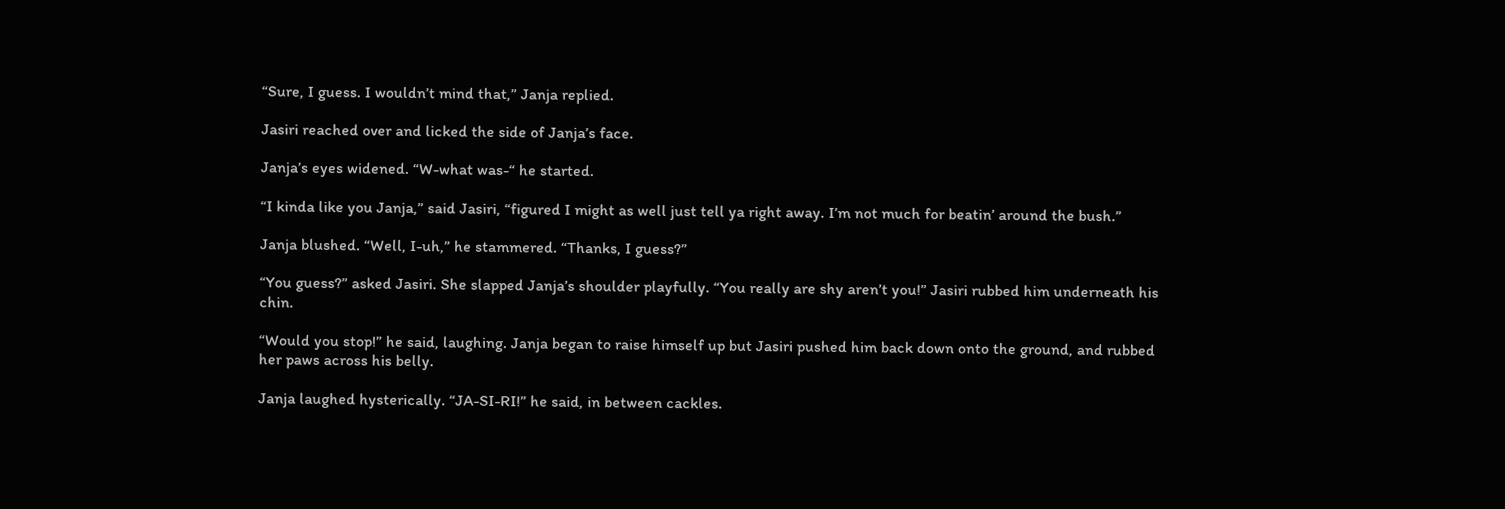“Sure, I guess. I wouldn’t mind that,” Janja replied.

Jasiri reached over and licked the side of Janja’s face.

Janja’s eyes widened. “W-what was-“ he started.

“I kinda like you Janja,” said Jasiri, “figured I might as well just tell ya right away. I’m not much for beatin’ around the bush.”

Janja blushed. “Well, I-uh,” he stammered. “Thanks, I guess?”

“You guess?” asked Jasiri. She slapped Janja’s shoulder playfully. “You really are shy aren’t you!” Jasiri rubbed him underneath his chin.

“Would you stop!” he said, laughing. Janja began to raise himself up but Jasiri pushed him back down onto the ground, and rubbed her paws across his belly.

Janja laughed hysterically. “JA-SI-RI!” he said, in between cackles.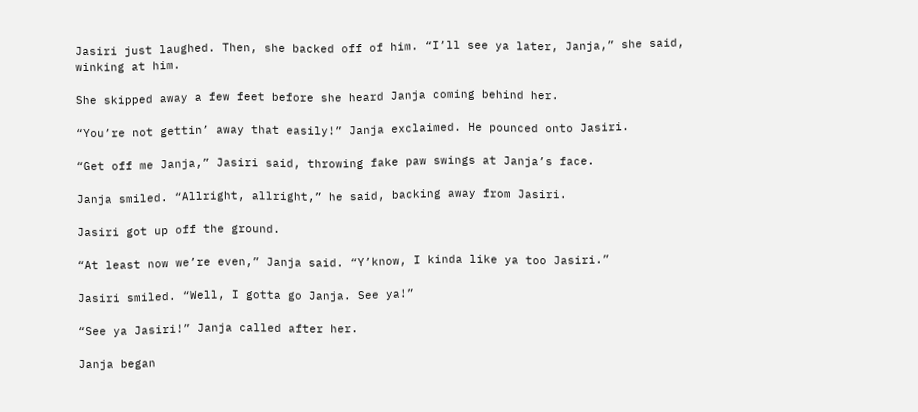Jasiri just laughed. Then, she backed off of him. “I’ll see ya later, Janja,” she said, winking at him.

She skipped away a few feet before she heard Janja coming behind her.

“You’re not gettin’ away that easily!” Janja exclaimed. He pounced onto Jasiri.

“Get off me Janja,” Jasiri said, throwing fake paw swings at Janja’s face.

Janja smiled. “Allright, allright,” he said, backing away from Jasiri.

Jasiri got up off the ground.

“At least now we’re even,” Janja said. “Y’know, I kinda like ya too Jasiri.”

Jasiri smiled. “Well, I gotta go Janja. See ya!”

“See ya Jasiri!” Janja called after her.

Janja began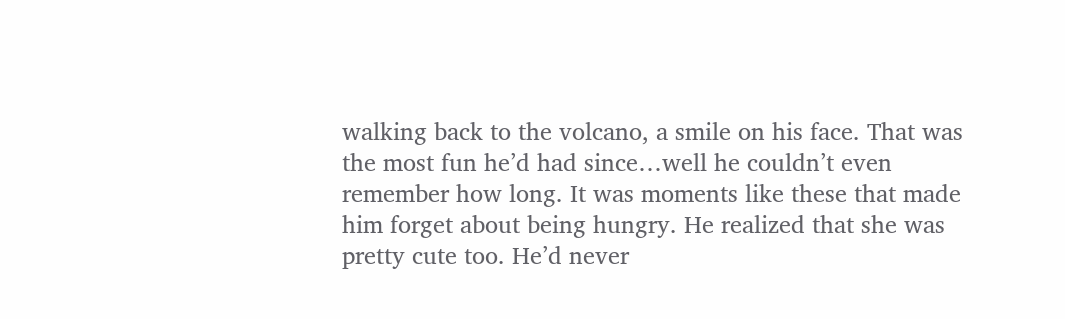walking back to the volcano, a smile on his face. That was the most fun he’d had since…well he couldn’t even remember how long. It was moments like these that made him forget about being hungry. He realized that she was pretty cute too. He’d never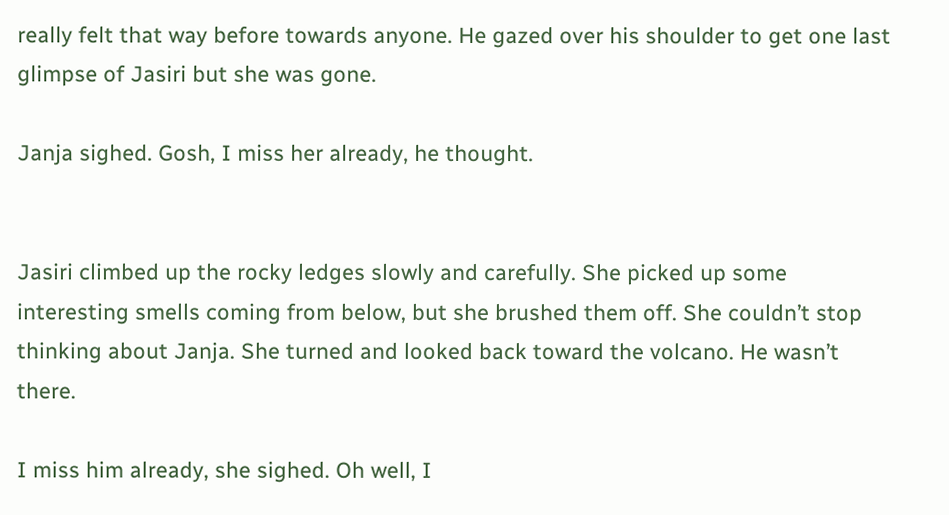really felt that way before towards anyone. He gazed over his shoulder to get one last glimpse of Jasiri but she was gone.

Janja sighed. Gosh, I miss her already, he thought.


Jasiri climbed up the rocky ledges slowly and carefully. She picked up some interesting smells coming from below, but she brushed them off. She couldn’t stop thinking about Janja. She turned and looked back toward the volcano. He wasn’t there.

I miss him already, she sighed. Oh well, I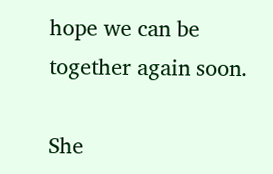hope we can be together again soon.

She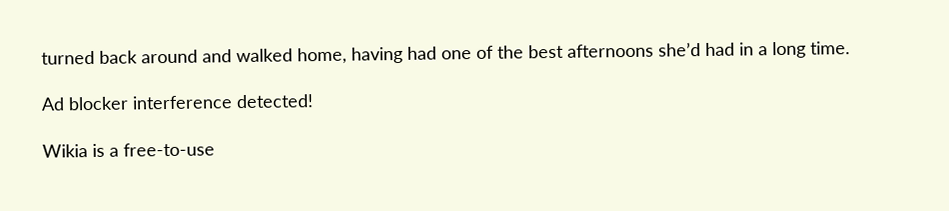turned back around and walked home, having had one of the best afternoons she’d had in a long time.

Ad blocker interference detected!

Wikia is a free-to-use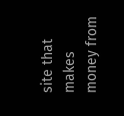site that makes money from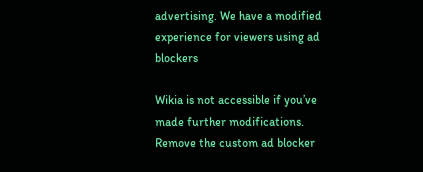advertising. We have a modified experience for viewers using ad blockers

Wikia is not accessible if you’ve made further modifications. Remove the custom ad blocker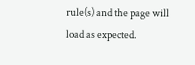rule(s) and the page will load as expected.